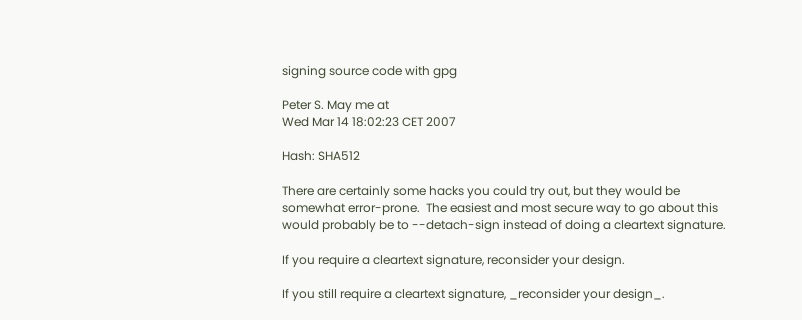signing source code with gpg

Peter S. May me at
Wed Mar 14 18:02:23 CET 2007

Hash: SHA512

There are certainly some hacks you could try out, but they would be
somewhat error-prone.  The easiest and most secure way to go about this
would probably be to --detach-sign instead of doing a cleartext signature.

If you require a cleartext signature, reconsider your design.

If you still require a cleartext signature, _reconsider your design_.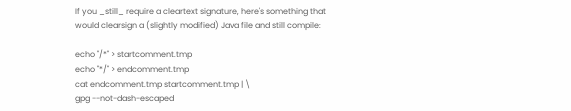If you _still_ require a cleartext signature, here's something that
would clearsign a (slightly modified) Java file and still compile:

echo "/*" > startcomment.tmp
echo "*/" > endcomment.tmp
cat endcomment.tmp startcomment.tmp | \
gpg --not-dash-escaped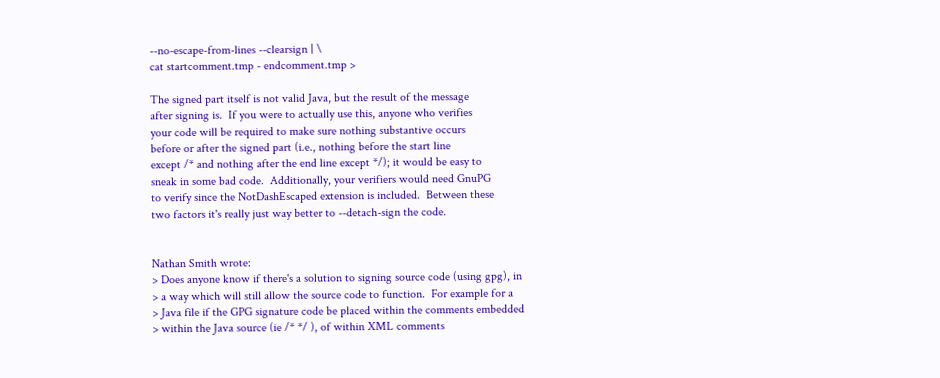--no-escape-from-lines --clearsign | \
cat startcomment.tmp - endcomment.tmp >

The signed part itself is not valid Java, but the result of the message
after signing is.  If you were to actually use this, anyone who verifies
your code will be required to make sure nothing substantive occurs
before or after the signed part (i.e., nothing before the start line
except /* and nothing after the end line except */); it would be easy to
sneak in some bad code.  Additionally, your verifiers would need GnuPG
to verify since the NotDashEscaped extension is included.  Between these
two factors it's really just way better to --detach-sign the code.


Nathan Smith wrote:
> Does anyone know if there's a solution to signing source code (using gpg), in
> a way which will still allow the source code to function.  For example for a
> Java file if the GPG signature code be placed within the comments embedded
> within the Java source (ie /* */ ), of within XML comments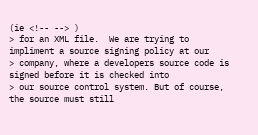(ie <!-- --> )
> for an XML file.  We are trying to impliment a source signing policy at our
> company, where a developers source code is signed before it is checked into
> our source control system. But of course, the source must still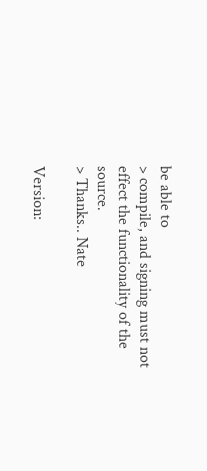be able to
> compile, and signing must not effect the functionality of the source.
> Thanks.. Nate

Version: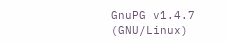GnuPG v1.4.7 (GNU/Linux)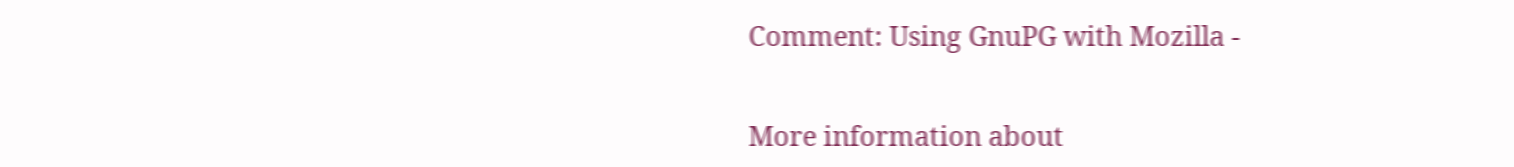Comment: Using GnuPG with Mozilla -


More information about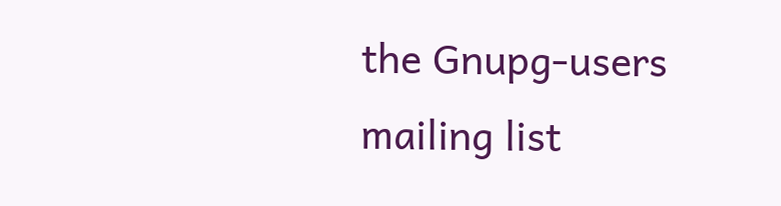the Gnupg-users mailing list